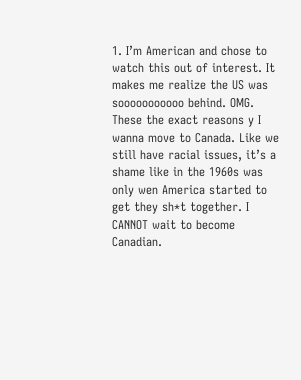1. I’m American and chose to watch this out of interest. It makes me realize the US was sooooooooooo behind. OMG. These the exact reasons y I wanna move to Canada. Like we still have racial issues, it’s a shame like in the 1960s was only wen America started to get they sh*t together. I CANNOT wait to become Canadian.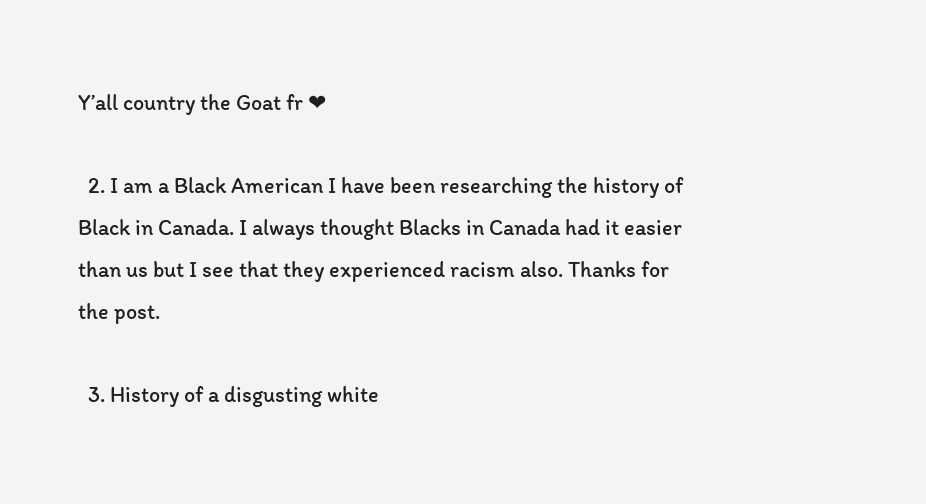Y’all country the Goat fr ❤

  2. I am a Black American I have been researching the history of Black in Canada. I always thought Blacks in Canada had it easier than us but I see that they experienced racism also. Thanks for the post.

  3. History of a disgusting white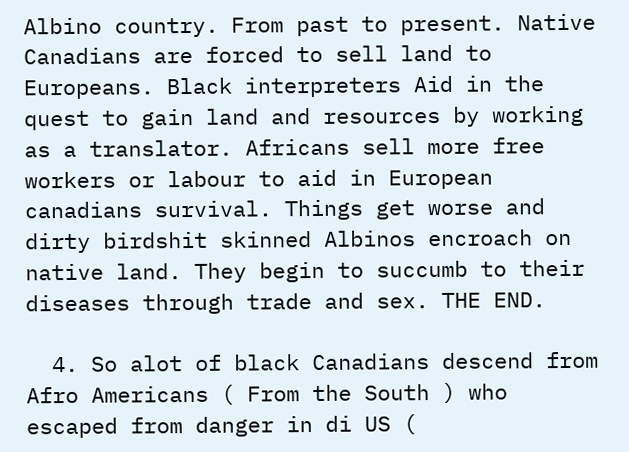Albino country. From past to present. Native Canadians are forced to sell land to Europeans. Black interpreters Aid in the quest to gain land and resources by working as a translator. Africans sell more free workers or labour to aid in European canadians survival. Things get worse and dirty birdshit skinned Albinos encroach on native land. They begin to succumb to their diseases through trade and sex. THE END.

  4. So alot of black Canadians descend from Afro Americans ( From the South ) who escaped from danger in di US (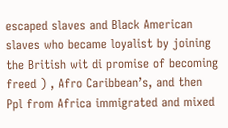escaped slaves and Black American slaves who became loyalist by joining the British wit di promise of becoming freed ) , Afro Caribbean’s, and then Ppl from Africa immigrated and mixed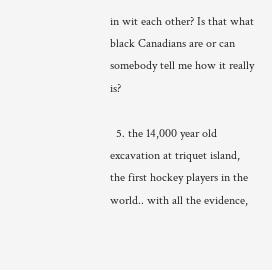in wit each other? Is that what black Canadians are or can somebody tell me how it really is?

  5. the 14,000 year old excavation at triquet island, the first hockey players in the world.. with all the evidence,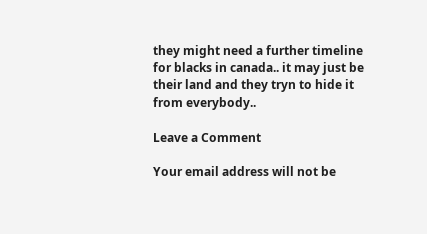they might need a further timeline for blacks in canada.. it may just be their land and they tryn to hide it from everybody..

Leave a Comment

Your email address will not be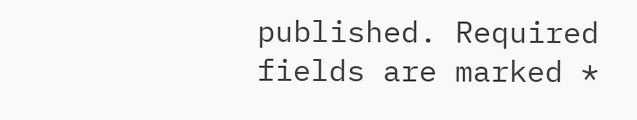published. Required fields are marked *